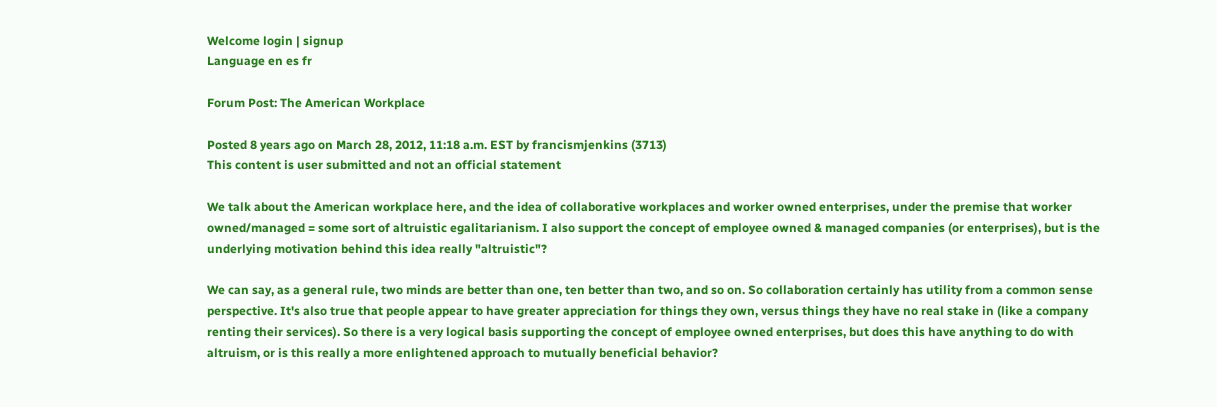Welcome login | signup
Language en es fr

Forum Post: The American Workplace

Posted 8 years ago on March 28, 2012, 11:18 a.m. EST by francismjenkins (3713)
This content is user submitted and not an official statement

We talk about the American workplace here, and the idea of collaborative workplaces and worker owned enterprises, under the premise that worker owned/managed = some sort of altruistic egalitarianism. I also support the concept of employee owned & managed companies (or enterprises), but is the underlying motivation behind this idea really "altruistic"?

We can say, as a general rule, two minds are better than one, ten better than two, and so on. So collaboration certainly has utility from a common sense perspective. It's also true that people appear to have greater appreciation for things they own, versus things they have no real stake in (like a company renting their services). So there is a very logical basis supporting the concept of employee owned enterprises, but does this have anything to do with altruism, or is this really a more enlightened approach to mutually beneficial behavior?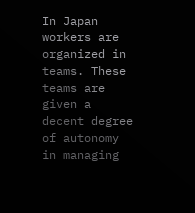In Japan workers are organized in teams. These teams are given a decent degree of autonomy in managing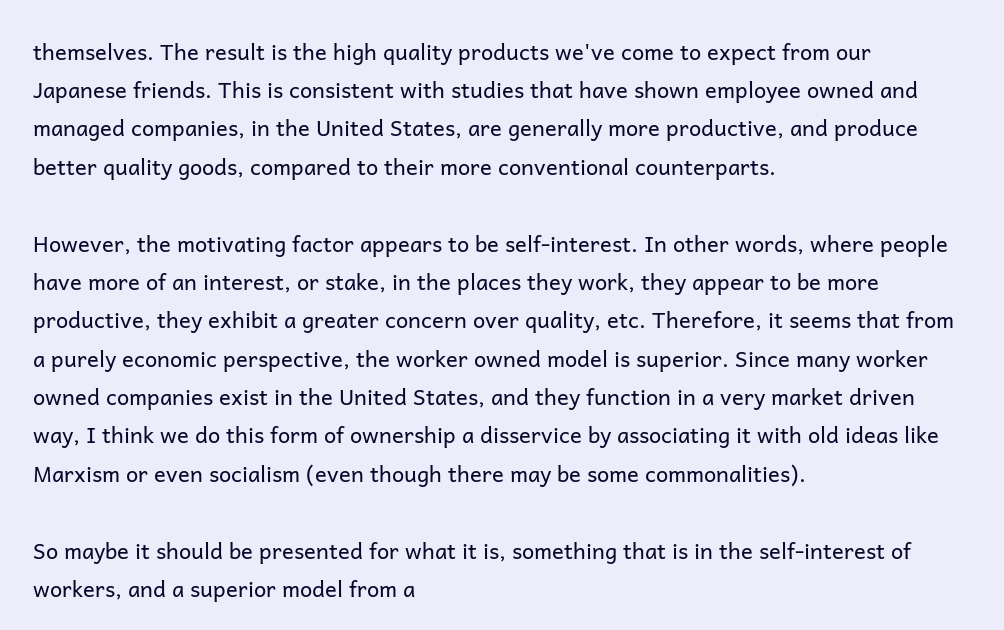themselves. The result is the high quality products we've come to expect from our Japanese friends. This is consistent with studies that have shown employee owned and managed companies, in the United States, are generally more productive, and produce better quality goods, compared to their more conventional counterparts.

However, the motivating factor appears to be self-interest. In other words, where people have more of an interest, or stake, in the places they work, they appear to be more productive, they exhibit a greater concern over quality, etc. Therefore, it seems that from a purely economic perspective, the worker owned model is superior. Since many worker owned companies exist in the United States, and they function in a very market driven way, I think we do this form of ownership a disservice by associating it with old ideas like Marxism or even socialism (even though there may be some commonalities).

So maybe it should be presented for what it is, something that is in the self-interest of workers, and a superior model from a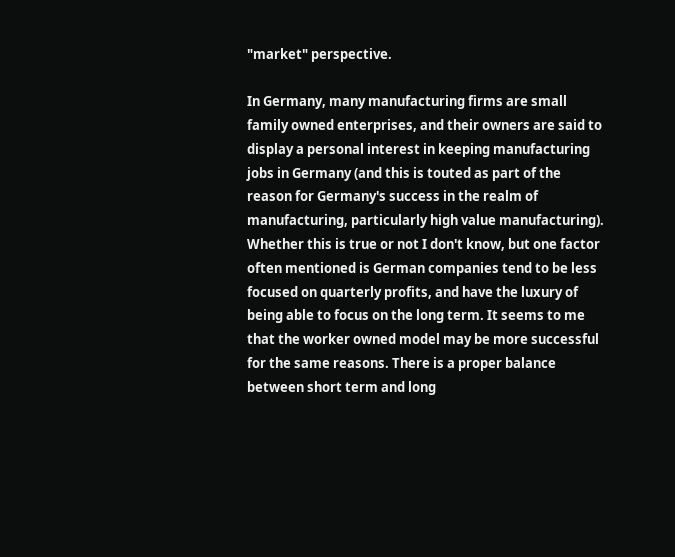"market" perspective.

In Germany, many manufacturing firms are small family owned enterprises, and their owners are said to display a personal interest in keeping manufacturing jobs in Germany (and this is touted as part of the reason for Germany's success in the realm of manufacturing, particularly high value manufacturing). Whether this is true or not I don't know, but one factor often mentioned is German companies tend to be less focused on quarterly profits, and have the luxury of being able to focus on the long term. It seems to me that the worker owned model may be more successful for the same reasons. There is a proper balance between short term and long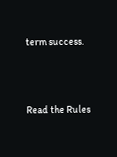term success.



Read the Rules